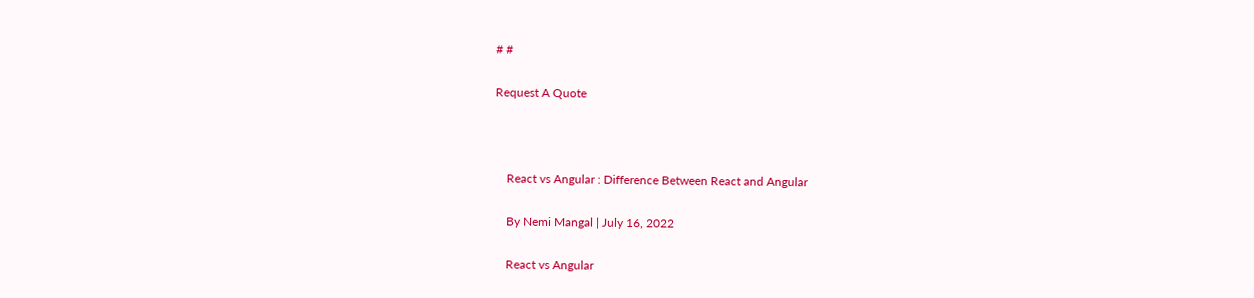# #

Request A Quote



    React vs Angular : Difference Between React and Angular

    By Nemi Mangal | July 16, 2022

    React vs Angular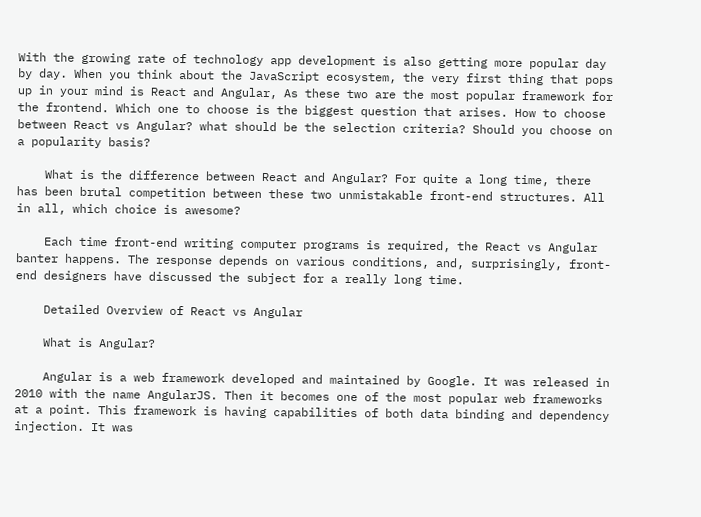With the growing rate of technology app development is also getting more popular day by day. When you think about the JavaScript ecosystem, the very first thing that pops up in your mind is React and Angular, As these two are the most popular framework for the frontend. Which one to choose is the biggest question that arises. How to choose between React vs Angular? what should be the selection criteria? Should you choose on a popularity basis?

    What is the difference between React and Angular? For quite a long time, there has been brutal competition between these two unmistakable front-end structures. All in all, which choice is awesome?

    Each time front-end writing computer programs is required, the React vs Angular banter happens. The response depends on various conditions, and, surprisingly, front-end designers have discussed the subject for a really long time.

    Detailed Overview of React vs Angular

    What is Angular?

    Angular is a web framework developed and maintained by Google. It was released in 2010 with the name AngularJS. Then it becomes one of the most popular web frameworks at a point. This framework is having capabilities of both data binding and dependency injection. It was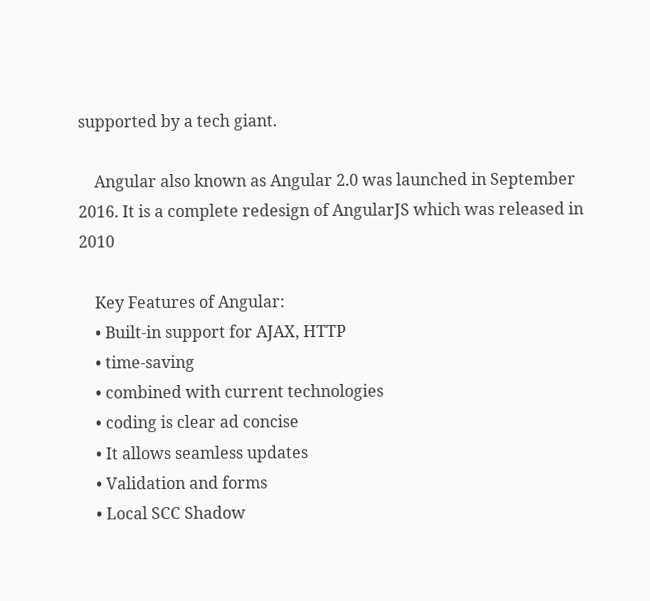supported by a tech giant.

    Angular also known as Angular 2.0 was launched in September 2016. It is a complete redesign of AngularJS which was released in 2010

    Key Features of Angular:
    • Built-in support for AJAX, HTTP
    • time-saving
    • combined with current technologies
    • coding is clear ad concise
    • It allows seamless updates
    • Validation and forms
    • Local SCC Shadow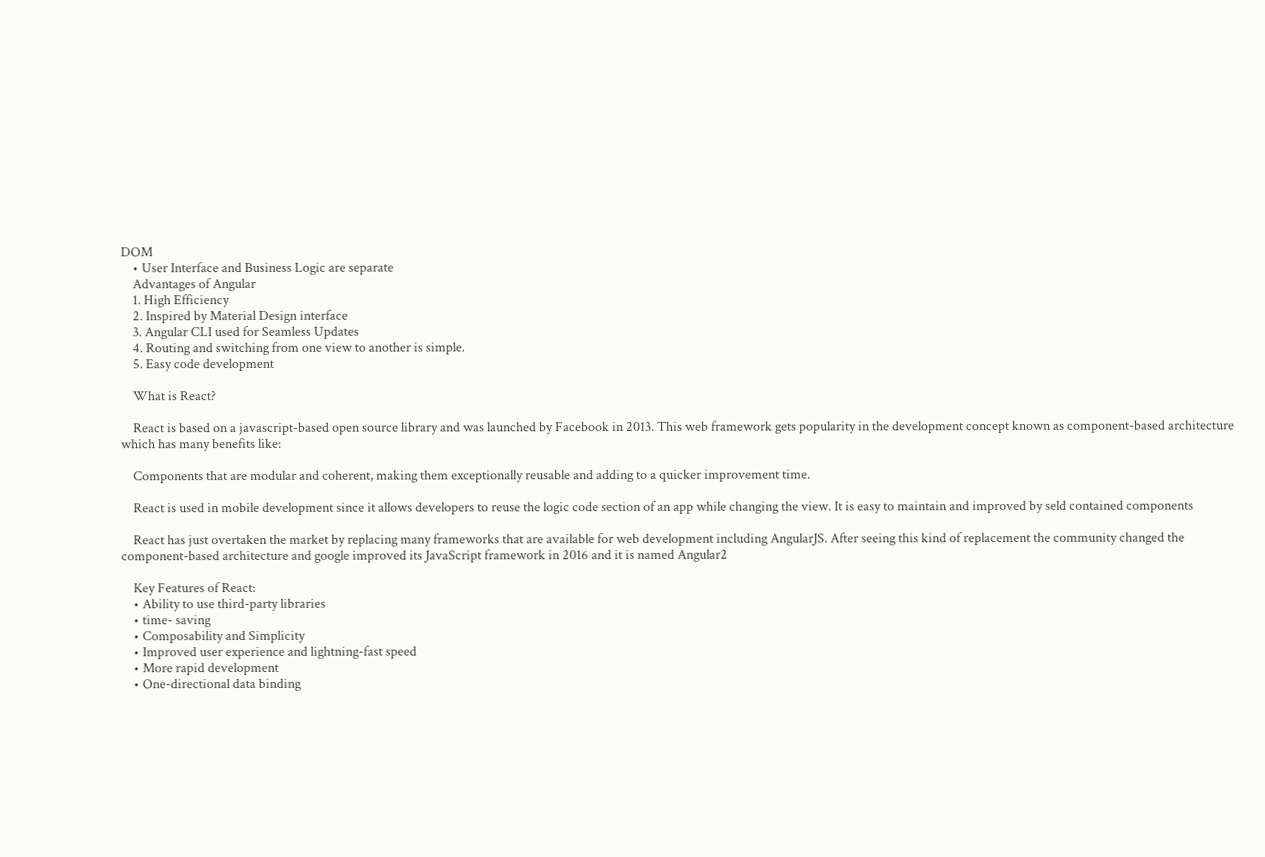DOM
    • User Interface and Business Logic are separate
    Advantages of Angular
    1. High Efficiency
    2. Inspired by Material Design interface
    3. Angular CLI used for Seamless Updates
    4. Routing and switching from one view to another is simple.
    5. Easy code development

    What is React?

    React is based on a javascript-based open source library and was launched by Facebook in 2013. This web framework gets popularity in the development concept known as component-based architecture which has many benefits like:

    Components that are modular and coherent, making them exceptionally reusable and adding to a quicker improvement time.

    React is used in mobile development since it allows developers to reuse the logic code section of an app while changing the view. It is easy to maintain and improved by seld contained components

    React has just overtaken the market by replacing many frameworks that are available for web development including AngularJS. After seeing this kind of replacement the community changed the component-based architecture and google improved its JavaScript framework in 2016 and it is named Angular2

    Key Features of React:
    • Ability to use third-party libraries
    • time- saving
    • Composability and Simplicity
    • Improved user experience and lightning-fast speed
    • More rapid development
    • One-directional data binding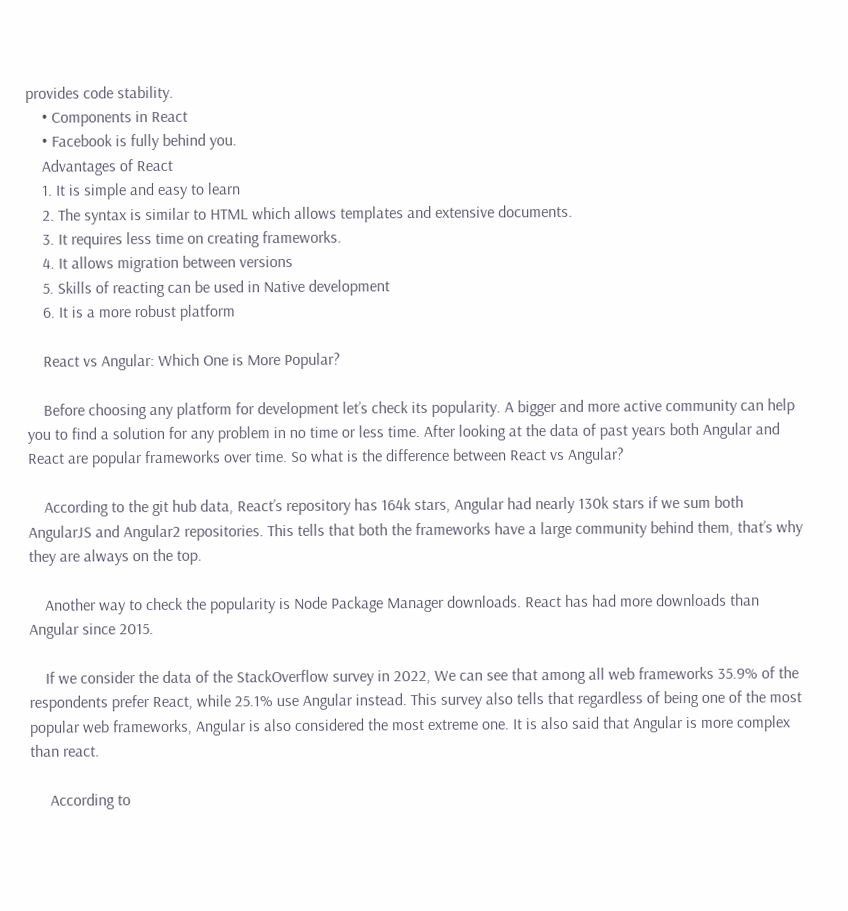provides code stability.
    • Components in React
    • Facebook is fully behind you.
    Advantages of React
    1. It is simple and easy to learn
    2. The syntax is similar to HTML which allows templates and extensive documents.
    3. It requires less time on creating frameworks.
    4. It allows migration between versions
    5. Skills of reacting can be used in Native development
    6. It is a more robust platform

    React vs Angular: Which One is More Popular?

    Before choosing any platform for development let’s check its popularity. A bigger and more active community can help you to find a solution for any problem in no time or less time. After looking at the data of past years both Angular and React are popular frameworks over time. So what is the difference between React vs Angular?

    According to the git hub data, React’s repository has 164k stars, Angular had nearly 130k stars if we sum both AngularJS and Angular2 repositories. This tells that both the frameworks have a large community behind them, that’s why they are always on the top.

    Another way to check the popularity is Node Package Manager downloads. React has had more downloads than Angular since 2015.

    If we consider the data of the StackOverflow survey in 2022, We can see that among all web frameworks 35.9% of the respondents prefer React, while 25.1% use Angular instead. This survey also tells that regardless of being one of the most popular web frameworks, Angular is also considered the most extreme one. It is also said that Angular is more complex than react.

     According to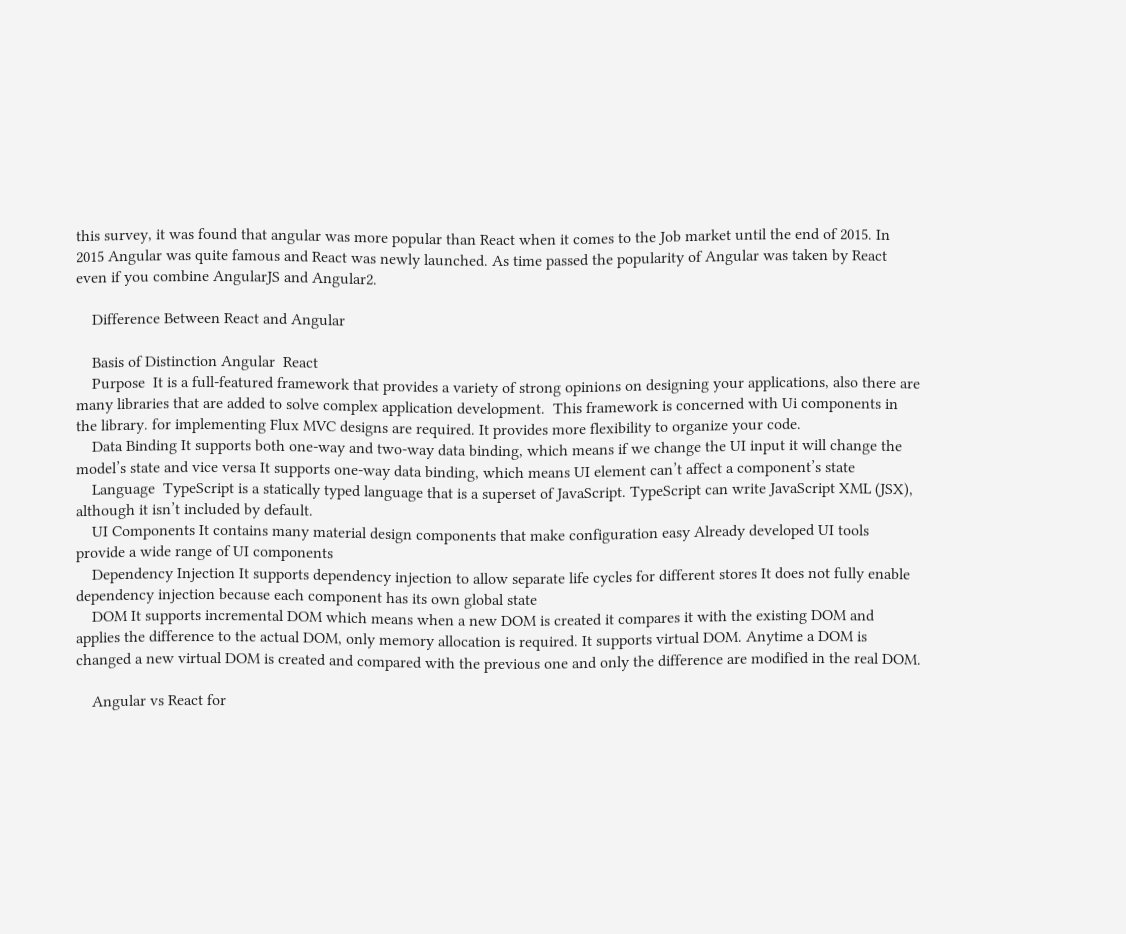this survey, it was found that angular was more popular than React when it comes to the Job market until the end of 2015. In 2015 Angular was quite famous and React was newly launched. As time passed the popularity of Angular was taken by React even if you combine AngularJS and Angular2.

    Difference Between React and Angular

    Basis of Distinction Angular  React
    Purpose  It is a full-featured framework that provides a variety of strong opinions on designing your applications, also there are many libraries that are added to solve complex application development.  This framework is concerned with Ui components in the library. for implementing Flux MVC designs are required. It provides more flexibility to organize your code.
    Data Binding It supports both one-way and two-way data binding, which means if we change the UI input it will change the model’s state and vice versa It supports one-way data binding, which means UI element can’t affect a component’s state
    Language  TypeScript is a statically typed language that is a superset of JavaScript. TypeScript can write JavaScript XML (JSX), although it isn’t included by default.
    UI Components It contains many material design components that make configuration easy Already developed UI tools provide a wide range of UI components
    Dependency Injection It supports dependency injection to allow separate life cycles for different stores It does not fully enable dependency injection because each component has its own global state
    DOM It supports incremental DOM which means when a new DOM is created it compares it with the existing DOM and applies the difference to the actual DOM, only memory allocation is required. It supports virtual DOM. Anytime a DOM is changed a new virtual DOM is created and compared with the previous one and only the difference are modified in the real DOM.

    Angular vs React for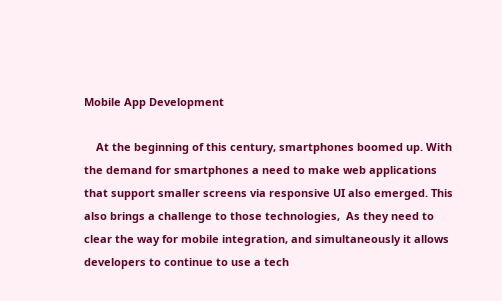Mobile App Development

    At the beginning of this century, smartphones boomed up. With the demand for smartphones a need to make web applications that support smaller screens via responsive UI also emerged. This also brings a challenge to those technologies,  As they need to clear the way for mobile integration, and simultaneously it allows developers to continue to use a tech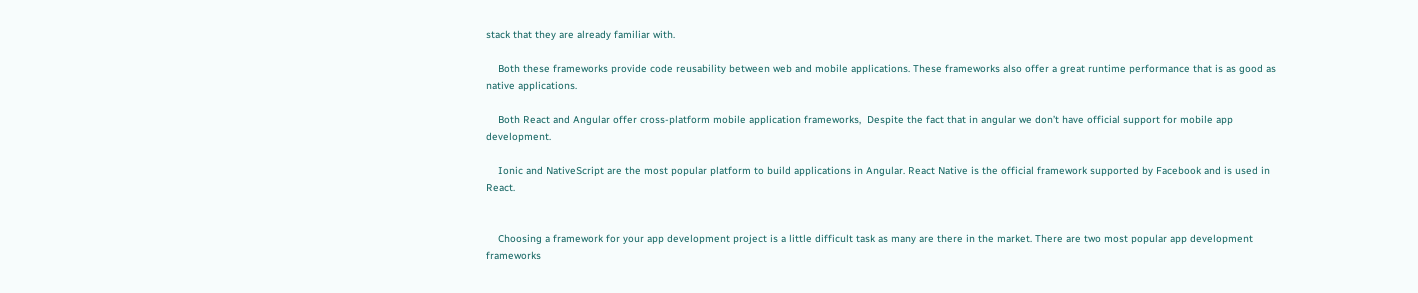stack that they are already familiar with.

    Both these frameworks provide code reusability between web and mobile applications. These frameworks also offer a great runtime performance that is as good as native applications.

    Both React and Angular offer cross-platform mobile application frameworks,  Despite the fact that in angular we don’t have official support for mobile app development.

    Ionic and NativeScript are the most popular platform to build applications in Angular. React Native is the official framework supported by Facebook and is used in React.


    Choosing a framework for your app development project is a little difficult task as many are there in the market. There are two most popular app development frameworks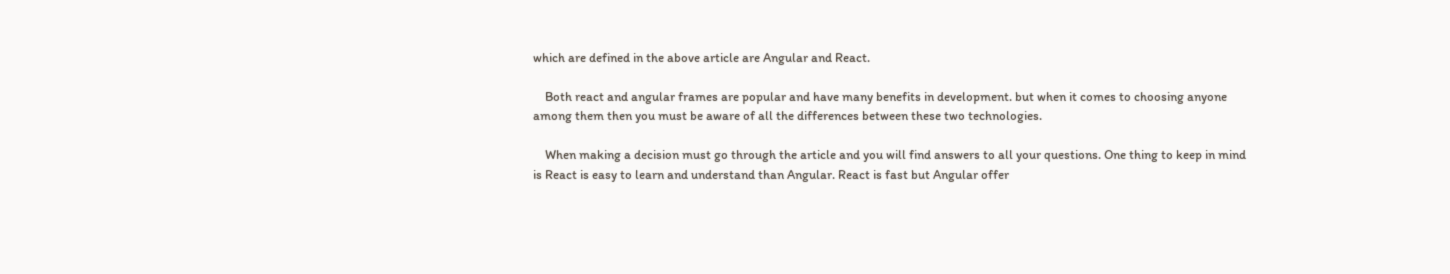which are defined in the above article are Angular and React.

    Both react and angular frames are popular and have many benefits in development. but when it comes to choosing anyone among them then you must be aware of all the differences between these two technologies.

    When making a decision must go through the article and you will find answers to all your questions. One thing to keep in mind is React is easy to learn and understand than Angular. React is fast but Angular offer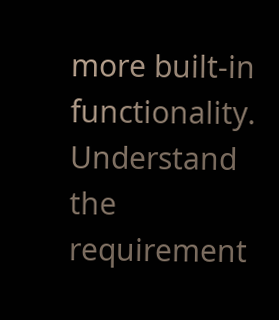more built-in functionality. Understand the requirement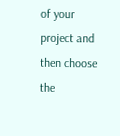of your project and then choose the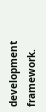development framework.